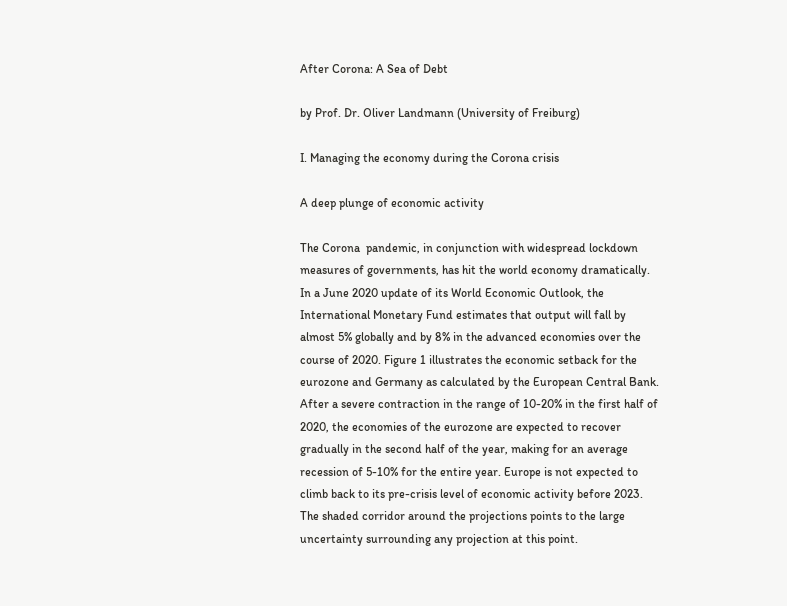After Corona: A Sea of Debt

by Prof. Dr. Oliver Landmann (University of Freiburg)

I. Managing the economy during the Corona crisis

A deep plunge of economic activity

The Corona  pandemic, in conjunction with widespread lockdown measures of governments, has hit the world economy dramatically. In a June 2020 update of its World Economic Outlook, the International Monetary Fund estimates that output will fall by almost 5% globally and by 8% in the advanced economies over the course of 2020. Figure 1 illustrates the economic setback for the eurozone and Germany as calculated by the European Central Bank. After a severe contraction in the range of 10-20% in the first half of 2020, the economies of the eurozone are expected to recover gradually in the second half of the year, making for an average recession of 5-10% for the entire year. Europe is not expected to climb back to its pre-crisis level of economic activity before 2023. The shaded corridor around the projections points to the large uncertainty surrounding any projection at this point.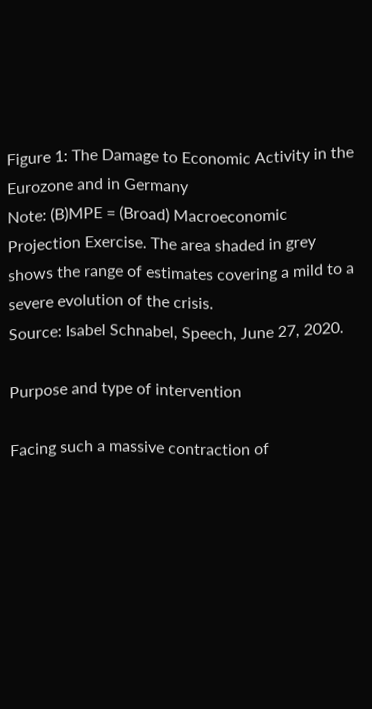Figure 1: The Damage to Economic Activity in the Eurozone and in Germany
Note: (B)MPE = (Broad) Macroeconomic Projection Exercise. The area shaded in grey shows the range of estimates covering a mild to a severe evolution of the crisis.
Source: Isabel Schnabel, Speech, June 27, 2020.

Purpose and type of intervention

Facing such a massive contraction of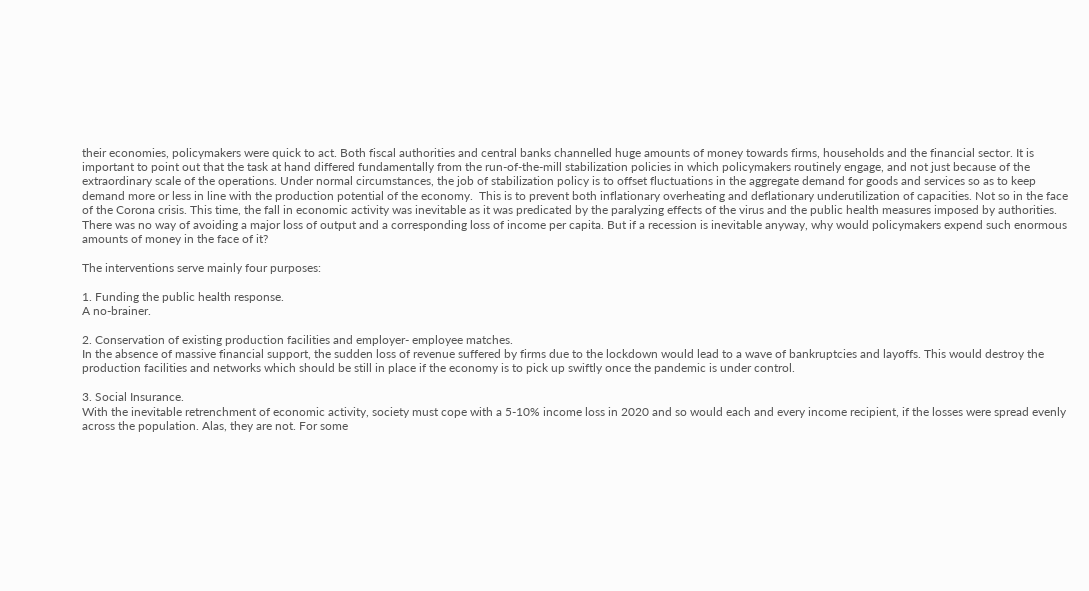their economies, policymakers were quick to act. Both fiscal authorities and central banks channelled huge amounts of money towards firms, households and the financial sector. It is important to point out that the task at hand differed fundamentally from the run-of-the-mill stabilization policies in which policymakers routinely engage, and not just because of the extraordinary scale of the operations. Under normal circumstances, the job of stabilization policy is to offset fluctuations in the aggregate demand for goods and services so as to keep demand more or less in line with the production potential of the economy.  This is to prevent both inflationary overheating and deflationary underutilization of capacities. Not so in the face of the Corona crisis. This time, the fall in economic activity was inevitable as it was predicated by the paralyzing effects of the virus and the public health measures imposed by authorities. There was no way of avoiding a major loss of output and a corresponding loss of income per capita. But if a recession is inevitable anyway, why would policymakers expend such enormous amounts of money in the face of it?

The interventions serve mainly four purposes:

1. Funding the public health response.
A no-brainer.

2. Conservation of existing production facilities and employer- employee matches.
In the absence of massive financial support, the sudden loss of revenue suffered by firms due to the lockdown would lead to a wave of bankruptcies and layoffs. This would destroy the production facilities and networks which should be still in place if the economy is to pick up swiftly once the pandemic is under control.

3. Social Insurance.
With the inevitable retrenchment of economic activity, society must cope with a 5-10% income loss in 2020 and so would each and every income recipient, if the losses were spread evenly across the population. Alas, they are not. For some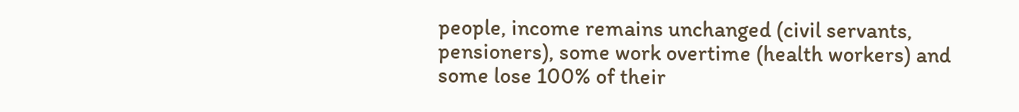people, income remains unchanged (civil servants, pensioners), some work overtime (health workers) and some lose 100% of their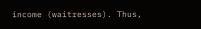income (waitresses). Thus,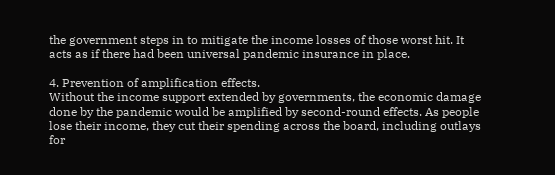the government steps in to mitigate the income losses of those worst hit. It acts as if there had been universal pandemic insurance in place.

4. Prevention of amplification effects.
Without the income support extended by governments, the economic damage done by the pandemic would be amplified by second-round effects. As people lose their income, they cut their spending across the board, including outlays for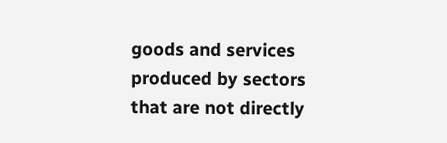goods and services produced by sectors that are not directly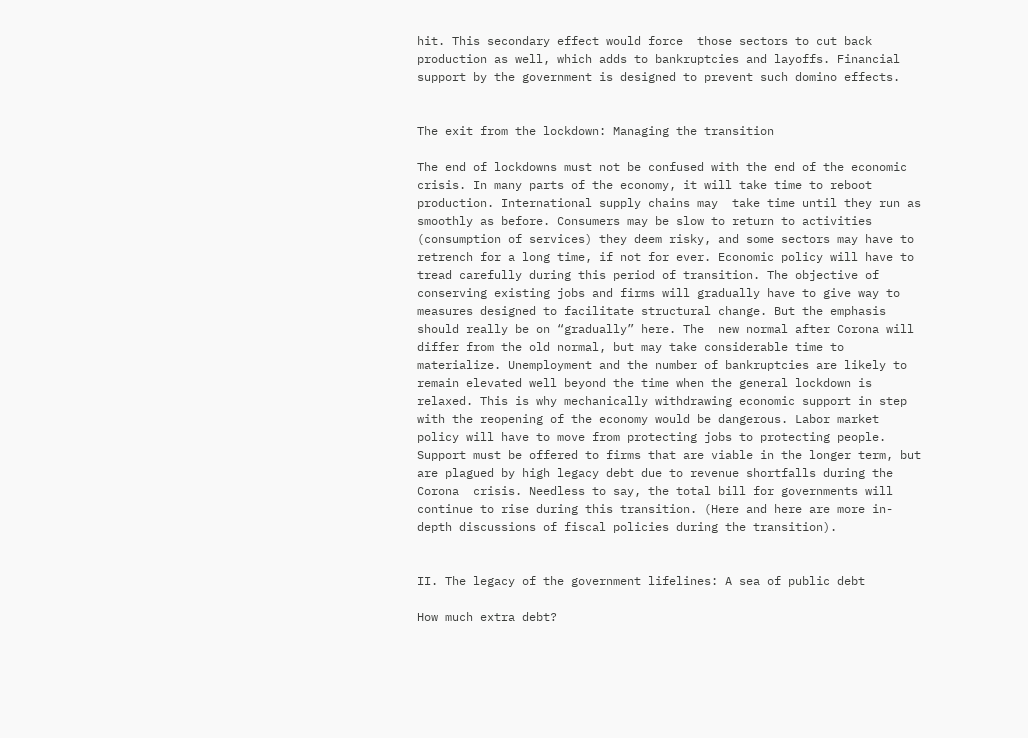hit. This secondary effect would force  those sectors to cut back production as well, which adds to bankruptcies and layoffs. Financial support by the government is designed to prevent such domino effects.


The exit from the lockdown: Managing the transition

The end of lockdowns must not be confused with the end of the economic crisis. In many parts of the economy, it will take time to reboot production. International supply chains may  take time until they run as smoothly as before. Consumers may be slow to return to activities (consumption of services) they deem risky, and some sectors may have to retrench for a long time, if not for ever. Economic policy will have to tread carefully during this period of transition. The objective of conserving existing jobs and firms will gradually have to give way to measures designed to facilitate structural change. But the emphasis should really be on “gradually” here. The  new normal after Corona will differ from the old normal, but may take considerable time to materialize. Unemployment and the number of bankruptcies are likely to remain elevated well beyond the time when the general lockdown is relaxed. This is why mechanically withdrawing economic support in step with the reopening of the economy would be dangerous. Labor market policy will have to move from protecting jobs to protecting people.  Support must be offered to firms that are viable in the longer term, but are plagued by high legacy debt due to revenue shortfalls during the Corona  crisis. Needless to say, the total bill for governments will continue to rise during this transition. (Here and here are more in-depth discussions of fiscal policies during the transition).


II. The legacy of the government lifelines: A sea of public debt

How much extra debt?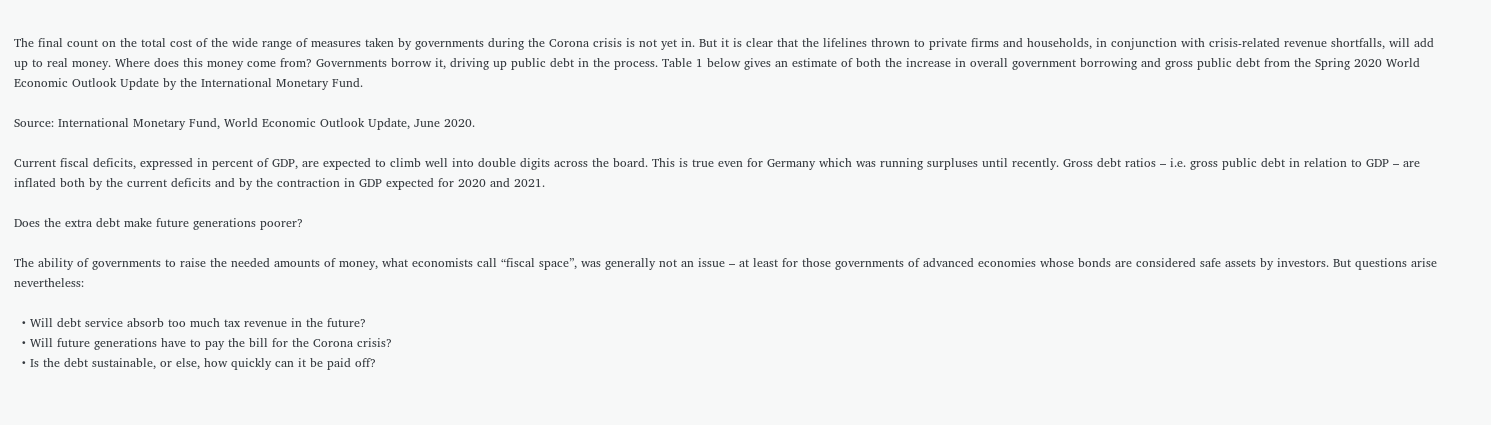The final count on the total cost of the wide range of measures taken by governments during the Corona crisis is not yet in. But it is clear that the lifelines thrown to private firms and households, in conjunction with crisis-related revenue shortfalls, will add up to real money. Where does this money come from? Governments borrow it, driving up public debt in the process. Table 1 below gives an estimate of both the increase in overall government borrowing and gross public debt from the Spring 2020 World Economic Outlook Update by the International Monetary Fund.

Source: International Monetary Fund, World Economic Outlook Update, June 2020.

Current fiscal deficits, expressed in percent of GDP, are expected to climb well into double digits across the board. This is true even for Germany which was running surpluses until recently. Gross debt ratios – i.e. gross public debt in relation to GDP – are inflated both by the current deficits and by the contraction in GDP expected for 2020 and 2021.

Does the extra debt make future generations poorer?

The ability of governments to raise the needed amounts of money, what economists call “fiscal space”, was generally not an issue – at least for those governments of advanced economies whose bonds are considered safe assets by investors. But questions arise nevertheless:

  • Will debt service absorb too much tax revenue in the future?
  • Will future generations have to pay the bill for the Corona crisis?
  • Is the debt sustainable, or else, how quickly can it be paid off?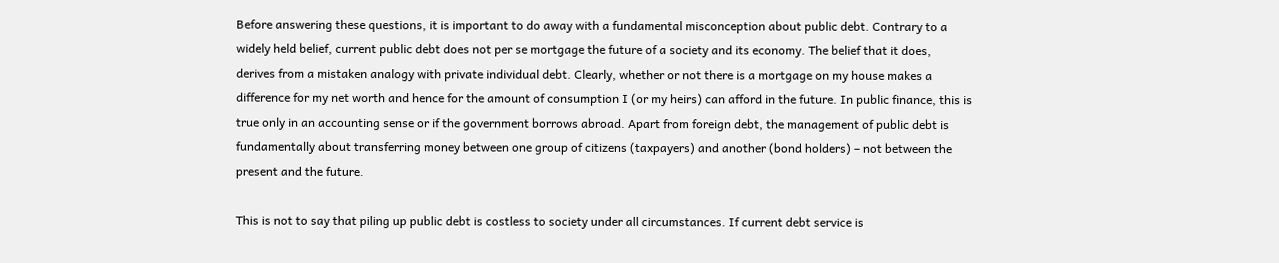Before answering these questions, it is important to do away with a fundamental misconception about public debt. Contrary to a widely held belief, current public debt does not per se mortgage the future of a society and its economy. The belief that it does, derives from a mistaken analogy with private individual debt. Clearly, whether or not there is a mortgage on my house makes a difference for my net worth and hence for the amount of consumption I (or my heirs) can afford in the future. In public finance, this is true only in an accounting sense or if the government borrows abroad. Apart from foreign debt, the management of public debt is fundamentally about transferring money between one group of citizens (taxpayers) and another (bond holders) – not between the present and the future.

This is not to say that piling up public debt is costless to society under all circumstances. If current debt service is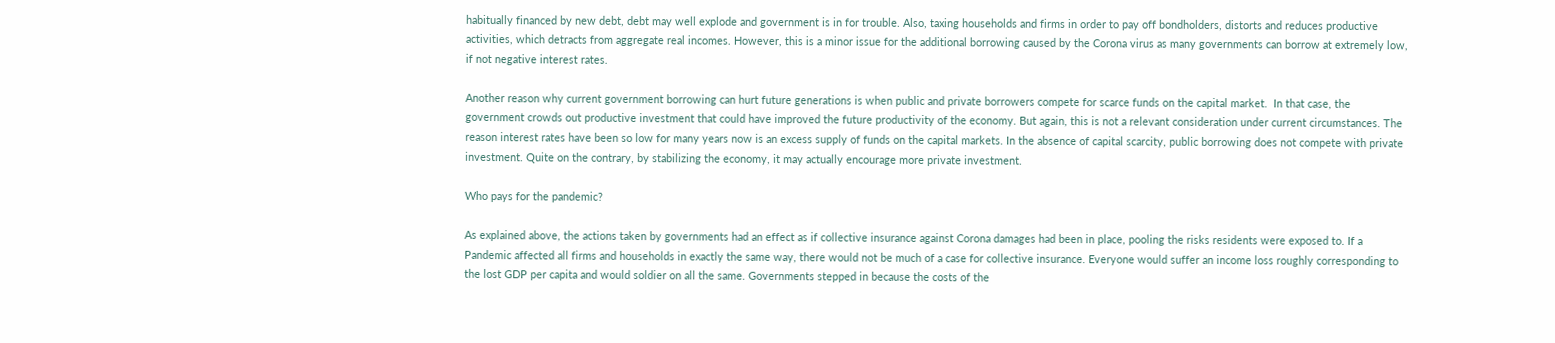habitually financed by new debt, debt may well explode and government is in for trouble. Also, taxing households and firms in order to pay off bondholders, distorts and reduces productive activities, which detracts from aggregate real incomes. However, this is a minor issue for the additional borrowing caused by the Corona virus as many governments can borrow at extremely low, if not negative interest rates.

Another reason why current government borrowing can hurt future generations is when public and private borrowers compete for scarce funds on the capital market.  In that case, the government crowds out productive investment that could have improved the future productivity of the economy. But again, this is not a relevant consideration under current circumstances. The reason interest rates have been so low for many years now is an excess supply of funds on the capital markets. In the absence of capital scarcity, public borrowing does not compete with private investment. Quite on the contrary, by stabilizing the economy, it may actually encourage more private investment.

Who pays for the pandemic?

As explained above, the actions taken by governments had an effect as if collective insurance against Corona damages had been in place, pooling the risks residents were exposed to. If a Pandemic affected all firms and households in exactly the same way, there would not be much of a case for collective insurance. Everyone would suffer an income loss roughly corresponding to the lost GDP per capita and would soldier on all the same. Governments stepped in because the costs of the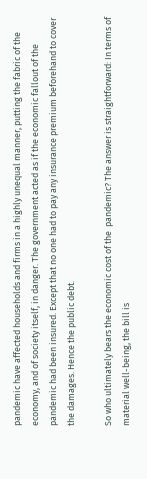pandemic have affected households and firms in a highly unequal manner, putting the fabric of the economy, and of society itself, in danger. The government acted as if the economic fallout of the pandemic had been insured. Except that no one had to pay any insurance premium beforehand to cover the damages. Hence the public debt.

So who ultimately bears the economic cost of the  pandemic? The answer is straightforward: In terms of material well-being, the bill is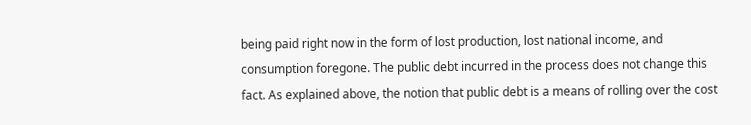being paid right now in the form of lost production, lost national income, and consumption foregone. The public debt incurred in the process does not change this fact. As explained above, the notion that public debt is a means of rolling over the cost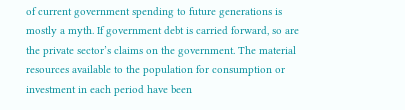of current government spending to future generations is mostly a myth. If government debt is carried forward, so are the private sector’s claims on the government. The material resources available to the population for consumption or investment in each period have been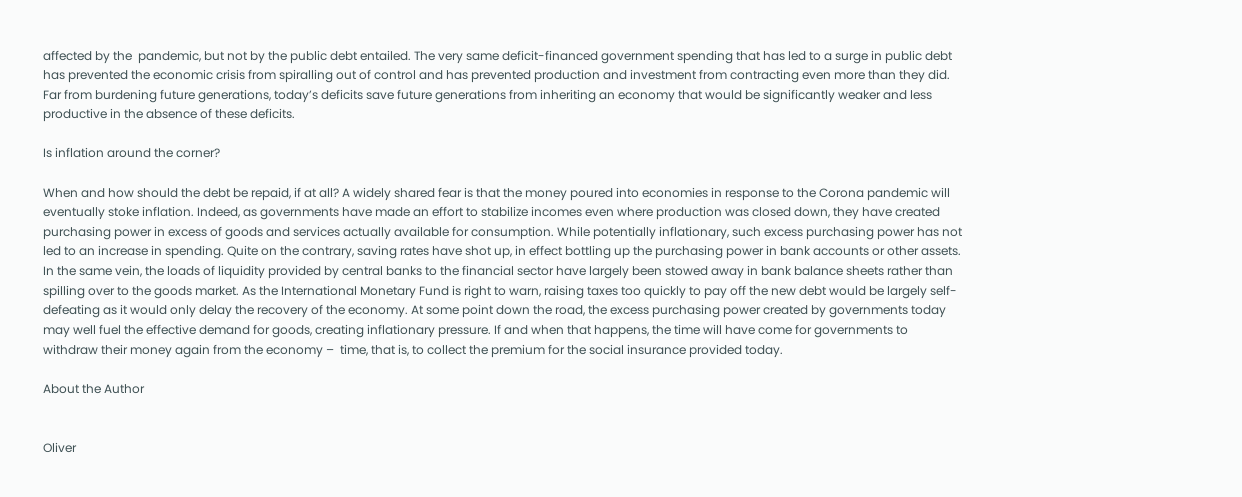affected by the  pandemic, but not by the public debt entailed. The very same deficit-financed government spending that has led to a surge in public debt has prevented the economic crisis from spiralling out of control and has prevented production and investment from contracting even more than they did. Far from burdening future generations, today’s deficits save future generations from inheriting an economy that would be significantly weaker and less productive in the absence of these deficits.

Is inflation around the corner?

When and how should the debt be repaid, if at all? A widely shared fear is that the money poured into economies in response to the Corona pandemic will eventually stoke inflation. Indeed, as governments have made an effort to stabilize incomes even where production was closed down, they have created purchasing power in excess of goods and services actually available for consumption. While potentially inflationary, such excess purchasing power has not led to an increase in spending. Quite on the contrary, saving rates have shot up, in effect bottling up the purchasing power in bank accounts or other assets. In the same vein, the loads of liquidity provided by central banks to the financial sector have largely been stowed away in bank balance sheets rather than spilling over to the goods market. As the International Monetary Fund is right to warn, raising taxes too quickly to pay off the new debt would be largely self-defeating as it would only delay the recovery of the economy. At some point down the road, the excess purchasing power created by governments today may well fuel the effective demand for goods, creating inflationary pressure. If and when that happens, the time will have come for governments to withdraw their money again from the economy –  time, that is, to collect the premium for the social insurance provided today.

About the Author


Oliver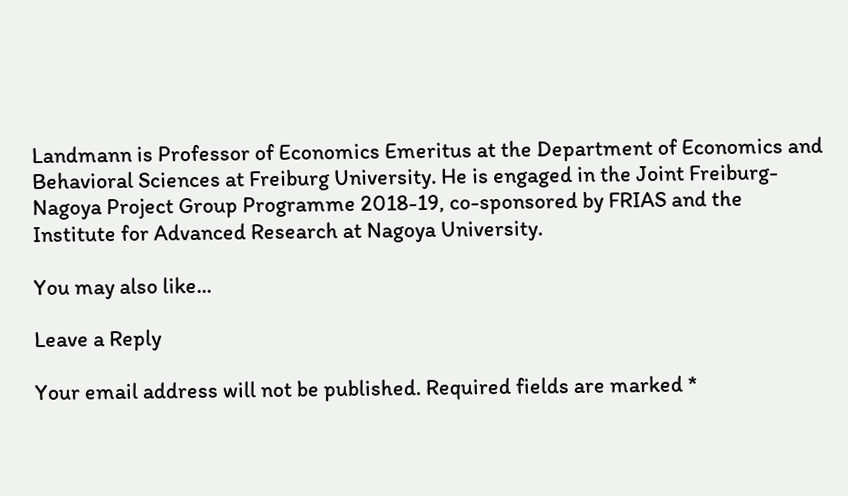Landmann is Professor of Economics Emeritus at the Department of Economics and Behavioral Sciences at Freiburg University. He is engaged in the Joint Freiburg-Nagoya Project Group Programme 2018-19, co-sponsored by FRIAS and the Institute for Advanced Research at Nagoya University.

You may also like...

Leave a Reply

Your email address will not be published. Required fields are marked *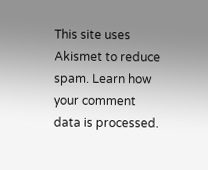This site uses Akismet to reduce spam. Learn how your comment data is processed.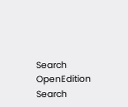Search OpenEdition Search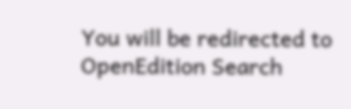You will be redirected to OpenEdition Search